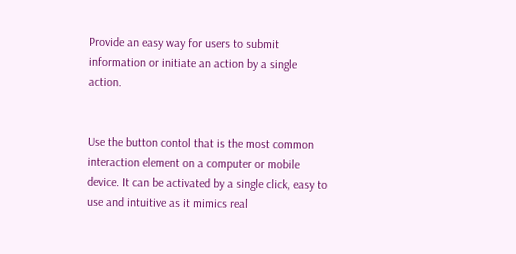Provide an easy way for users to submit information or initiate an action by a single action.


Use the button contol that is the most common interaction element on a computer or mobile device. It can be activated by a single click, easy to use and intuitive as it mimics real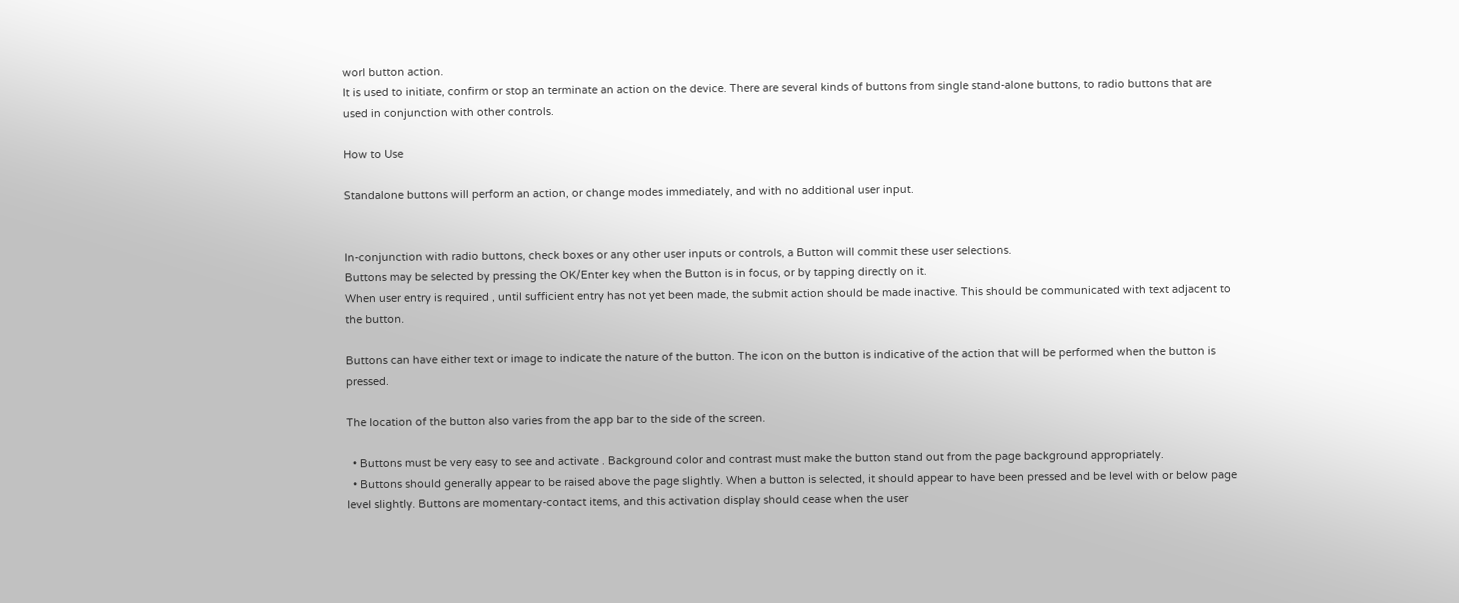worl button action.
It is used to initiate, confirm or stop an terminate an action on the device. There are several kinds of buttons from single stand-alone buttons, to radio buttons that are used in conjunction with other controls.

How to Use

Standalone buttons will perform an action, or change modes immediately, and with no additional user input.


In-conjunction with radio buttons, check boxes or any other user inputs or controls, a Button will commit these user selections.
Buttons may be selected by pressing the OK/Enter key when the Button is in focus, or by tapping directly on it.
When user entry is required , until sufficient entry has not yet been made, the submit action should be made inactive. This should be communicated with text adjacent to the button.

Buttons can have either text or image to indicate the nature of the button. The icon on the button is indicative of the action that will be performed when the button is pressed.

The location of the button also varies from the app bar to the side of the screen.

  • Buttons must be very easy to see and activate . Background color and contrast must make the button stand out from the page background appropriately.
  • Buttons should generally appear to be raised above the page slightly. When a button is selected, it should appear to have been pressed and be level with or below page level slightly. Buttons are momentary-contact items, and this activation display should cease when the user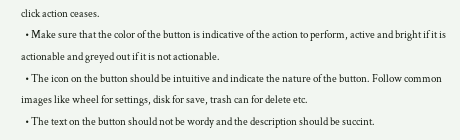click action ceases.
  • Make sure that the color of the button is indicative of the action to perform, active and bright if it is actionable and greyed out if it is not actionable.
  • The icon on the button should be intuitive and indicate the nature of the button. Follow common images like wheel for settings, disk for save, trash can for delete etc.
  • The text on the button should not be wordy and the description should be succint.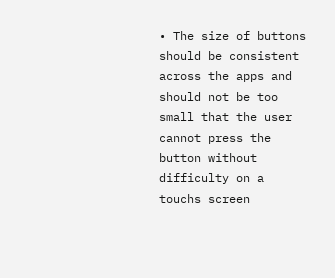• The size of buttons should be consistent across the apps and should not be too small that the user cannot press the button without difficulty on a touchs screen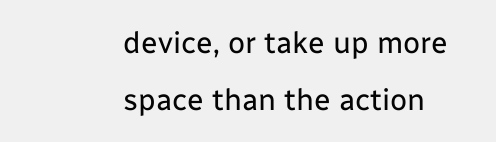device, or take up more space than the action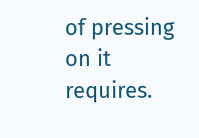of pressing on it requires.